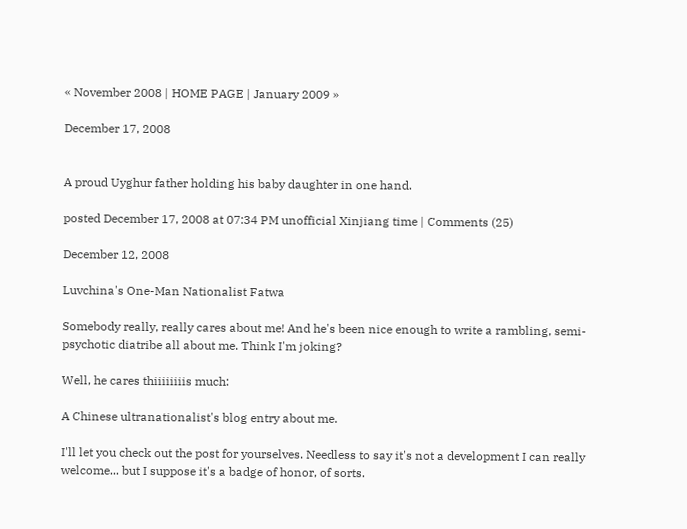« November 2008 | HOME PAGE | January 2009 »

December 17, 2008


A proud Uyghur father holding his baby daughter in one hand.

posted December 17, 2008 at 07:34 PM unofficial Xinjiang time | Comments (25)

December 12, 2008

Luvchina's One-Man Nationalist Fatwa

Somebody really, really cares about me! And he's been nice enough to write a rambling, semi-psychotic diatribe all about me. Think I'm joking?

Well, he cares thiiiiiiiis much:

A Chinese ultranationalist's blog entry about me.

I'll let you check out the post for yourselves. Needless to say it's not a development I can really welcome... but I suppose it's a badge of honor, of sorts.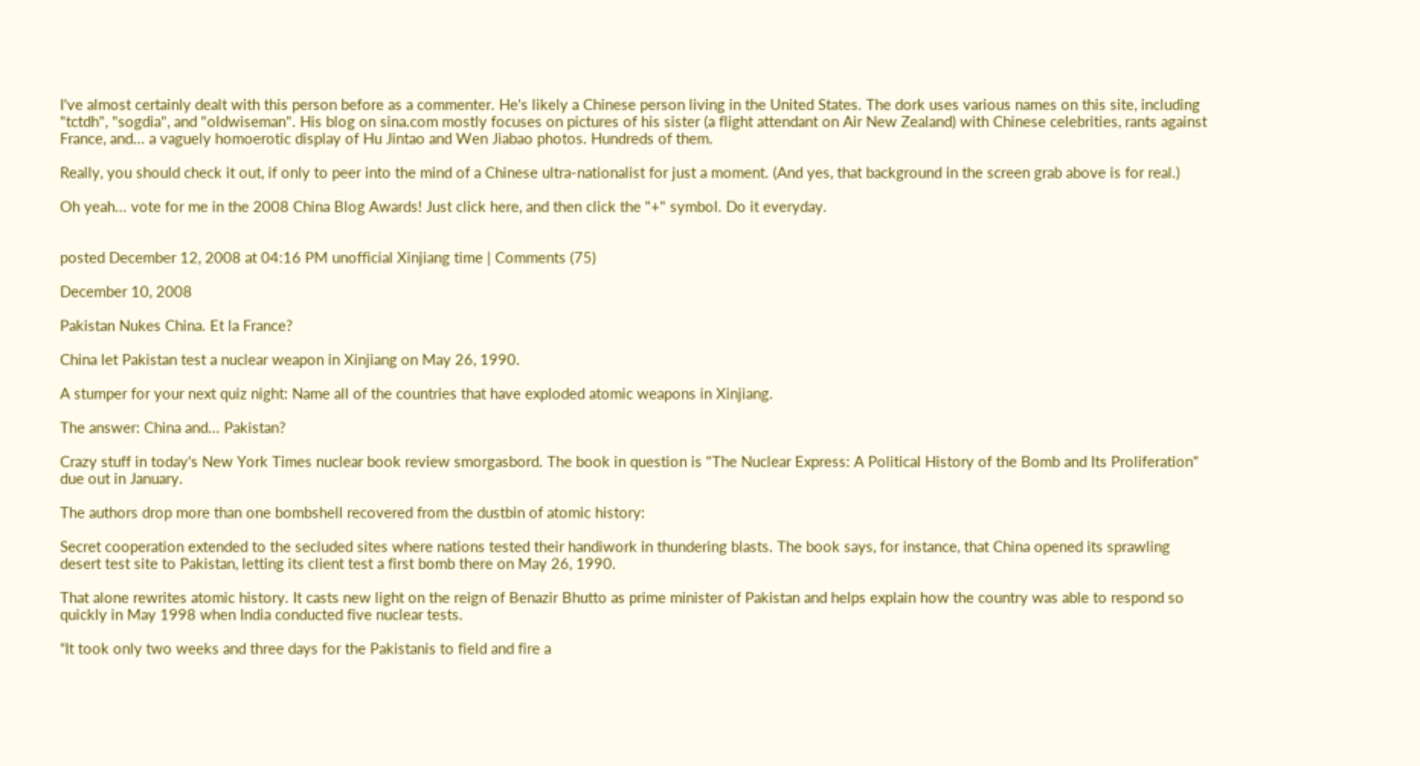I've almost certainly dealt with this person before as a commenter. He's likely a Chinese person living in the United States. The dork uses various names on this site, including "tctdh", "sogdia", and "oldwiseman". His blog on sina.com mostly focuses on pictures of his sister (a flight attendant on Air New Zealand) with Chinese celebrities, rants against France, and... a vaguely homoerotic display of Hu Jintao and Wen Jiabao photos. Hundreds of them.

Really, you should check it out, if only to peer into the mind of a Chinese ultra-nationalist for just a moment. (And yes, that background in the screen grab above is for real.)

Oh yeah... vote for me in the 2008 China Blog Awards! Just click here, and then click the "+" symbol. Do it everyday.


posted December 12, 2008 at 04:16 PM unofficial Xinjiang time | Comments (75)

December 10, 2008

Pakistan Nukes China. Et la France?

China let Pakistan test a nuclear weapon in Xinjiang on May 26, 1990.

A stumper for your next quiz night: Name all of the countries that have exploded atomic weapons in Xinjiang.

The answer: China and... Pakistan?

Crazy stuff in today's New York Times nuclear book review smorgasbord. The book in question is "The Nuclear Express: A Political History of the Bomb and Its Proliferation" due out in January.

The authors drop more than one bombshell recovered from the dustbin of atomic history:

Secret cooperation extended to the secluded sites where nations tested their handiwork in thundering blasts. The book says, for instance, that China opened its sprawling desert test site to Pakistan, letting its client test a first bomb there on May 26, 1990.

That alone rewrites atomic history. It casts new light on the reign of Benazir Bhutto as prime minister of Pakistan and helps explain how the country was able to respond so quickly in May 1998 when India conducted five nuclear tests.

“It took only two weeks and three days for the Pakistanis to field and fire a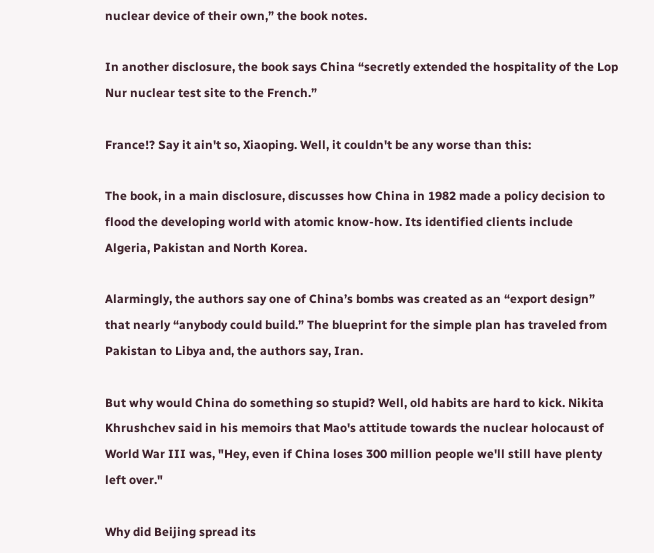nuclear device of their own,” the book notes.

In another disclosure, the book says China “secretly extended the hospitality of the Lop Nur nuclear test site to the French.”

France!? Say it ain't so, Xiaoping. Well, it couldn't be any worse than this:

The book, in a main disclosure, discusses how China in 1982 made a policy decision to flood the developing world with atomic know-how. Its identified clients include Algeria, Pakistan and North Korea.

Alarmingly, the authors say one of China’s bombs was created as an “export design” that nearly “anybody could build.” The blueprint for the simple plan has traveled from Pakistan to Libya and, the authors say, Iran.

But why would China do something so stupid? Well, old habits are hard to kick. Nikita Khrushchev said in his memoirs that Mao's attitude towards the nuclear holocaust of World War III was, "Hey, even if China loses 300 million people we'll still have plenty left over."

Why did Beijing spread its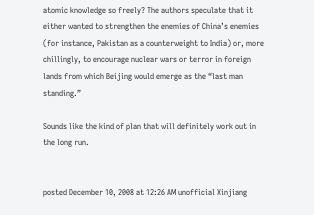atomic knowledge so freely? The authors speculate that it either wanted to strengthen the enemies of China’s enemies (for instance, Pakistan as a counterweight to India) or, more chillingly, to encourage nuclear wars or terror in foreign lands from which Beijing would emerge as the “last man standing.”

Sounds like the kind of plan that will definitely work out in the long run.


posted December 10, 2008 at 12:26 AM unofficial Xinjiang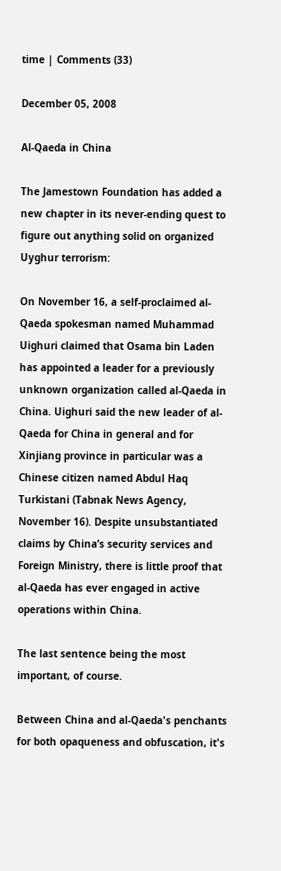time | Comments (33)

December 05, 2008

Al-Qaeda in China

The Jamestown Foundation has added a new chapter in its never-ending quest to figure out anything solid on organized Uyghur terrorism:

On November 16, a self-proclaimed al-Qaeda spokesman named Muhammad Uighuri claimed that Osama bin Laden has appointed a leader for a previously unknown organization called al-Qaeda in China. Uighuri said the new leader of al-Qaeda for China in general and for Xinjiang province in particular was a Chinese citizen named Abdul Haq Turkistani (Tabnak News Agency, November 16). Despite unsubstantiated claims by China’s security services and Foreign Ministry, there is little proof that al-Qaeda has ever engaged in active operations within China.

The last sentence being the most important, of course.

Between China and al-Qaeda's penchants for both opaqueness and obfuscation, it's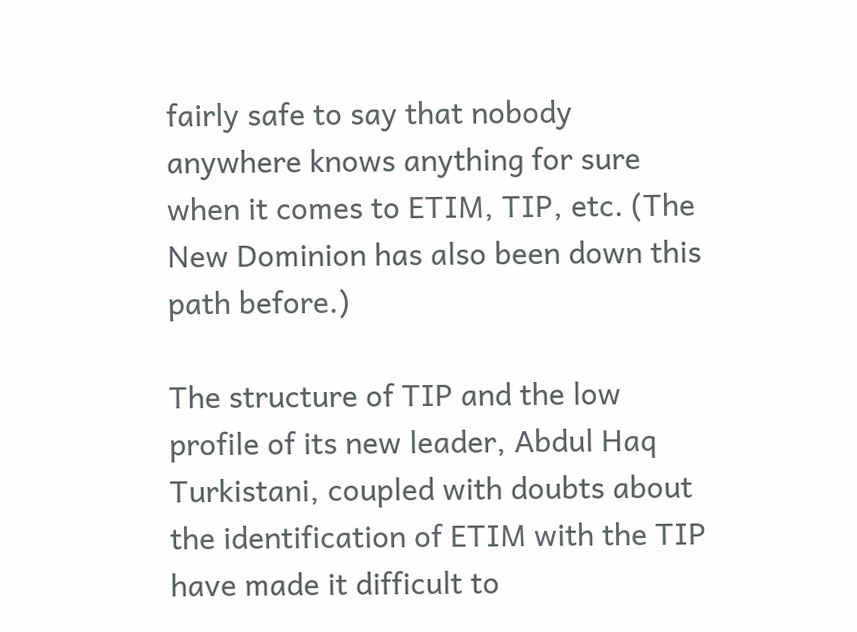fairly safe to say that nobody anywhere knows anything for sure when it comes to ETIM, TIP, etc. (The New Dominion has also been down this path before.)

The structure of TIP and the low profile of its new leader, Abdul Haq Turkistani, coupled with doubts about the identification of ETIM with the TIP have made it difficult to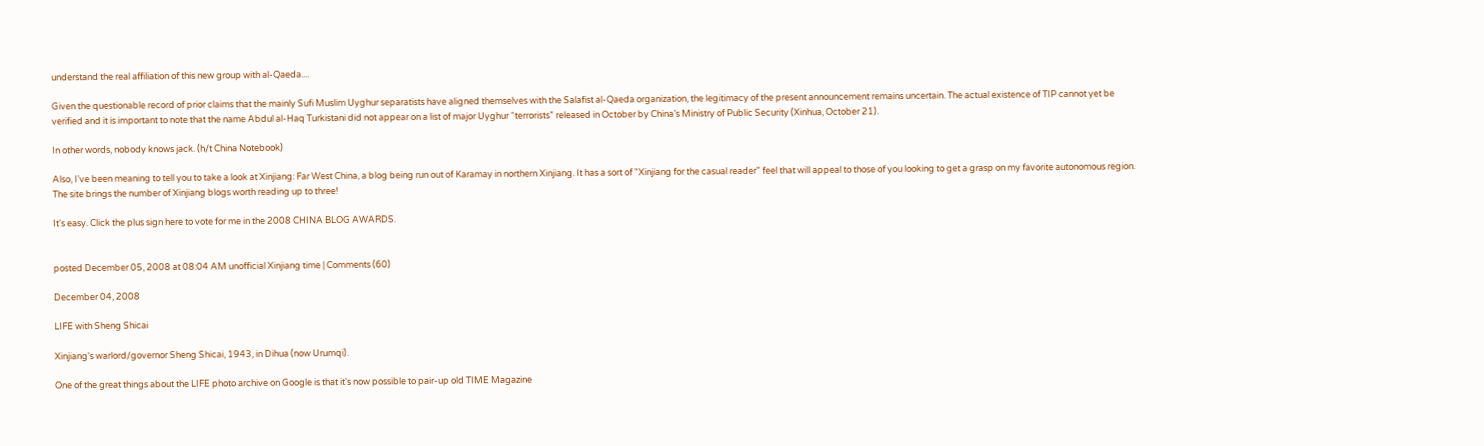understand the real affiliation of this new group with al-Qaeda....

Given the questionable record of prior claims that the mainly Sufi Muslim Uyghur separatists have aligned themselves with the Salafist al-Qaeda organization, the legitimacy of the present announcement remains uncertain. The actual existence of TIP cannot yet be verified and it is important to note that the name Abdul al-Haq Turkistani did not appear on a list of major Uyghur “terrorists” released in October by China’s Ministry of Public Security (Xinhua, October 21).

In other words, nobody knows jack. (h/t China Notebook)

Also, I've been meaning to tell you to take a look at Xinjiang: Far West China, a blog being run out of Karamay in northern Xinjiang. It has a sort of "Xinjiang for the casual reader" feel that will appeal to those of you looking to get a grasp on my favorite autonomous region. The site brings the number of Xinjiang blogs worth reading up to three!

It's easy. Click the plus sign here to vote for me in the 2008 CHINA BLOG AWARDS.


posted December 05, 2008 at 08:04 AM unofficial Xinjiang time | Comments (60)

December 04, 2008

LIFE with Sheng Shicai

Xinjiang's warlord/governor Sheng Shicai, 1943, in Dihua (now Urumqi).

One of the great things about the LIFE photo archive on Google is that it's now possible to pair-up old TIME Magazine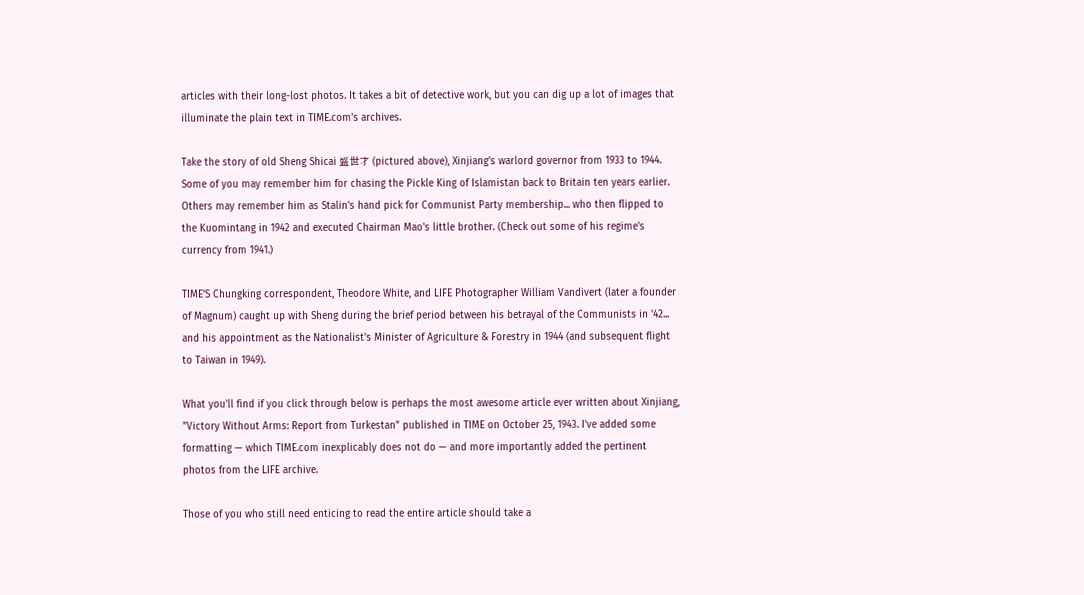articles with their long-lost photos. It takes a bit of detective work, but you can dig up a lot of images that illuminate the plain text in TIME.com's archives.

Take the story of old Sheng Shicai 盛世才 (pictured above), Xinjiang's warlord governor from 1933 to 1944. Some of you may remember him for chasing the Pickle King of Islamistan back to Britain ten years earlier. Others may remember him as Stalin's hand pick for Communist Party membership... who then flipped to the Kuomintang in 1942 and executed Chairman Mao's little brother. (Check out some of his regime's currency from 1941.)

TIME'S Chungking correspondent, Theodore White, and LIFE Photographer William Vandivert (later a founder of Magnum) caught up with Sheng during the brief period between his betrayal of the Communists in '42... and his appointment as the Nationalist's Minister of Agriculture & Forestry in 1944 (and subsequent flight to Taiwan in 1949).

What you'll find if you click through below is perhaps the most awesome article ever written about Xinjiang, "Victory Without Arms: Report from Turkestan" published in TIME on October 25, 1943. I've added some formatting — which TIME.com inexplicably does not do — and more importantly added the pertinent photos from the LIFE archive.

Those of you who still need enticing to read the entire article should take a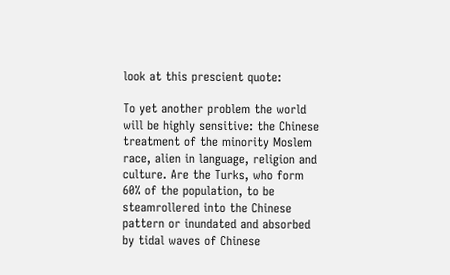look at this prescient quote:

To yet another problem the world will be highly sensitive: the Chinese treatment of the minority Moslem race, alien in language, religion and culture. Are the Turks, who form 60% of the population, to be steamrollered into the Chinese pattern or inundated and absorbed by tidal waves of Chinese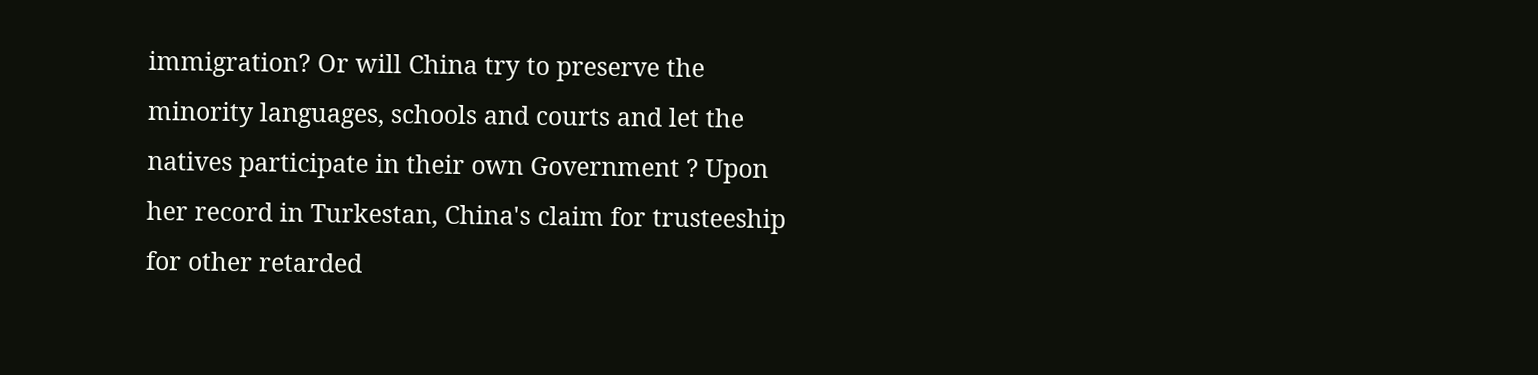immigration? Or will China try to preserve the minority languages, schools and courts and let the natives participate in their own Government ? Upon her record in Turkestan, China's claim for trusteeship for other retarded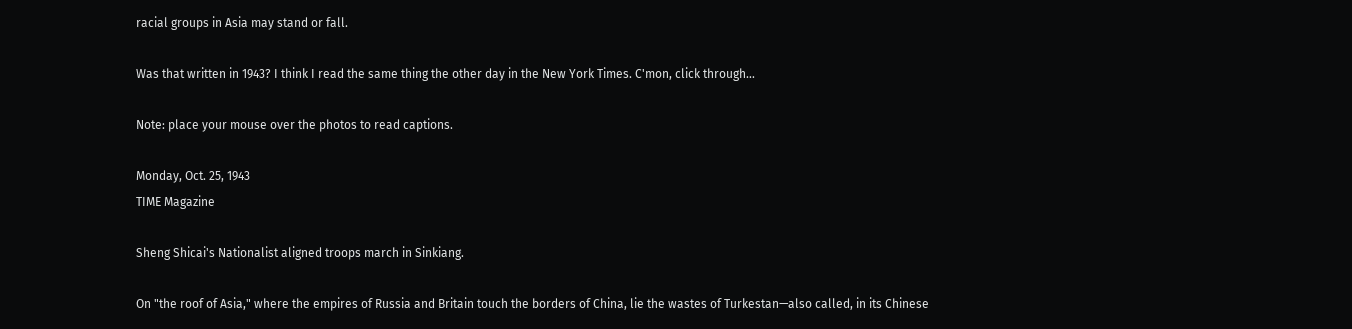racial groups in Asia may stand or fall.

Was that written in 1943? I think I read the same thing the other day in the New York Times. C'mon, click through...

Note: place your mouse over the photos to read captions.

Monday, Oct. 25, 1943
TIME Magazine

Sheng Shicai's Nationalist aligned troops march in Sinkiang.

On "the roof of Asia," where the empires of Russia and Britain touch the borders of China, lie the wastes of Turkestan—also called, in its Chinese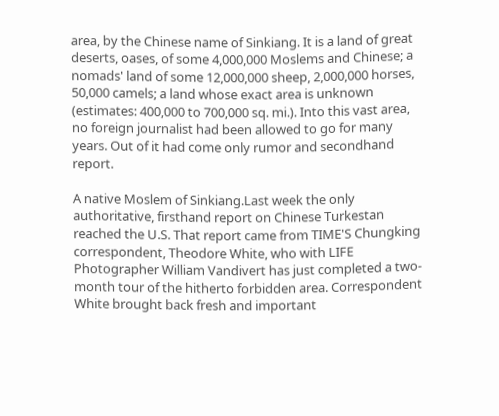area, by the Chinese name of Sinkiang. It is a land of great deserts, oases, of some 4,000,000 Moslems and Chinese; a nomads' land of some 12,000,000 sheep, 2,000,000 horses, 50,000 camels; a land whose exact area is unknown (estimates: 400,000 to 700,000 sq. mi.). Into this vast area, no foreign journalist had been allowed to go for many years. Out of it had come only rumor and secondhand report.

A native Moslem of Sinkiang.Last week the only authoritative, firsthand report on Chinese Turkestan reached the U.S. That report came from TIME'S Chungking correspondent, Theodore White, who with LIFE Photographer William Vandivert has just completed a two-month tour of the hitherto forbidden area. Correspondent White brought back fresh and important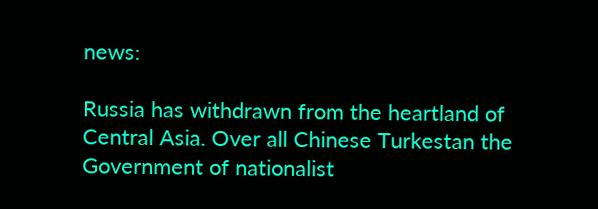news:

Russia has withdrawn from the heartland of Central Asia. Over all Chinese Turkestan the Government of nationalist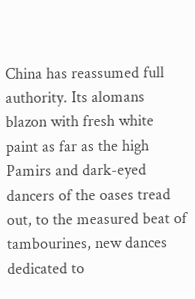China has reassumed full authority. Its alomans blazon with fresh white paint as far as the high Pamirs and dark-eyed dancers of the oases tread out, to the measured beat of tambourines, new dances dedicated to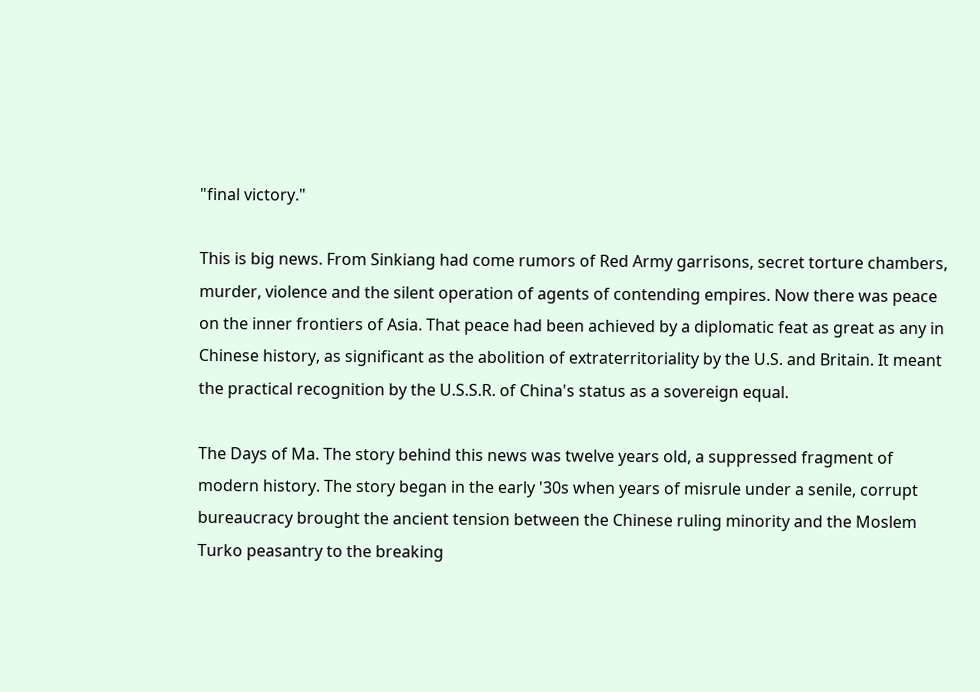"final victory."

This is big news. From Sinkiang had come rumors of Red Army garrisons, secret torture chambers, murder, violence and the silent operation of agents of contending empires. Now there was peace on the inner frontiers of Asia. That peace had been achieved by a diplomatic feat as great as any in Chinese history, as significant as the abolition of extraterritoriality by the U.S. and Britain. It meant the practical recognition by the U.S.S.R. of China's status as a sovereign equal.

The Days of Ma. The story behind this news was twelve years old, a suppressed fragment of modern history. The story began in the early '30s when years of misrule under a senile, corrupt bureaucracy brought the ancient tension between the Chinese ruling minority and the Moslem Turko peasantry to the breaking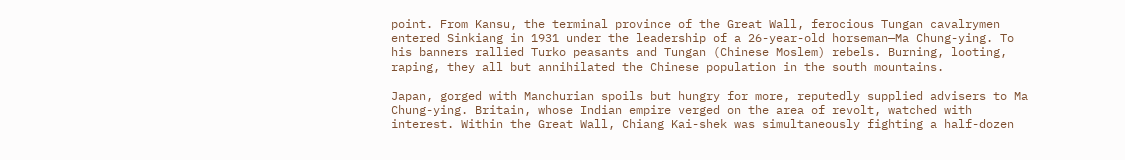point. From Kansu, the terminal province of the Great Wall, ferocious Tungan cavalrymen entered Sinkiang in 1931 under the leadership of a 26-year-old horseman—Ma Chung-ying. To his banners rallied Turko peasants and Tungan (Chinese Moslem) rebels. Burning, looting, raping, they all but annihilated the Chinese population in the south mountains.

Japan, gorged with Manchurian spoils but hungry for more, reputedly supplied advisers to Ma Chung-ying. Britain, whose Indian empire verged on the area of revolt, watched with interest. Within the Great Wall, Chiang Kai-shek was simultaneously fighting a half-dozen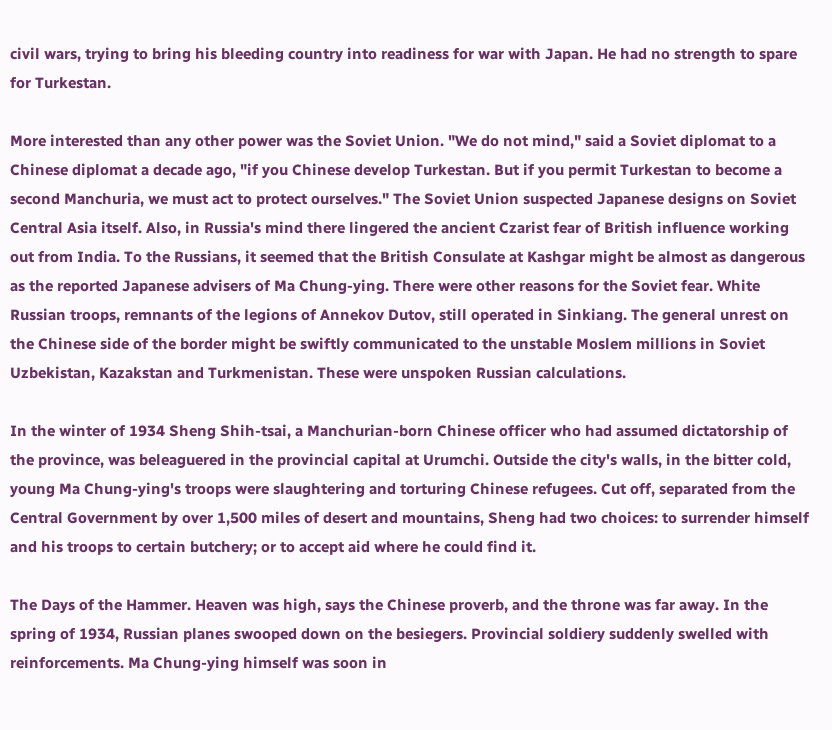civil wars, trying to bring his bleeding country into readiness for war with Japan. He had no strength to spare for Turkestan.

More interested than any other power was the Soviet Union. "We do not mind," said a Soviet diplomat to a Chinese diplomat a decade ago, "if you Chinese develop Turkestan. But if you permit Turkestan to become a second Manchuria, we must act to protect ourselves." The Soviet Union suspected Japanese designs on Soviet Central Asia itself. Also, in Russia's mind there lingered the ancient Czarist fear of British influence working out from India. To the Russians, it seemed that the British Consulate at Kashgar might be almost as dangerous as the reported Japanese advisers of Ma Chung-ying. There were other reasons for the Soviet fear. White Russian troops, remnants of the legions of Annekov Dutov, still operated in Sinkiang. The general unrest on the Chinese side of the border might be swiftly communicated to the unstable Moslem millions in Soviet Uzbekistan, Kazakstan and Turkmenistan. These were unspoken Russian calculations.

In the winter of 1934 Sheng Shih-tsai, a Manchurian-born Chinese officer who had assumed dictatorship of the province, was beleaguered in the provincial capital at Urumchi. Outside the city's walls, in the bitter cold, young Ma Chung-ying's troops were slaughtering and torturing Chinese refugees. Cut off, separated from the Central Government by over 1,500 miles of desert and mountains, Sheng had two choices: to surrender himself and his troops to certain butchery; or to accept aid where he could find it.

The Days of the Hammer. Heaven was high, says the Chinese proverb, and the throne was far away. In the spring of 1934, Russian planes swooped down on the besiegers. Provincial soldiery suddenly swelled with reinforcements. Ma Chung-ying himself was soon in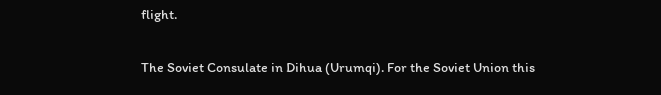flight.

The Soviet Consulate in Dihua (Urumqi). For the Soviet Union this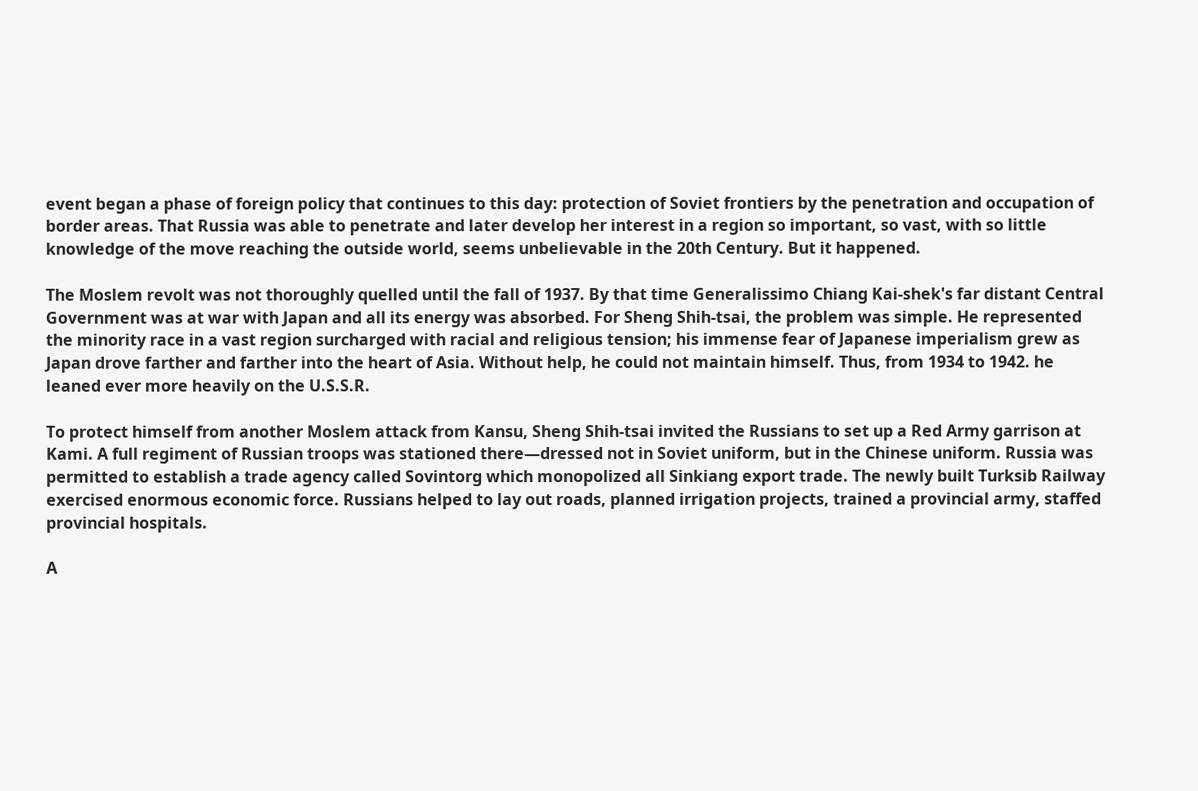event began a phase of foreign policy that continues to this day: protection of Soviet frontiers by the penetration and occupation of border areas. That Russia was able to penetrate and later develop her interest in a region so important, so vast, with so little knowledge of the move reaching the outside world, seems unbelievable in the 20th Century. But it happened.

The Moslem revolt was not thoroughly quelled until the fall of 1937. By that time Generalissimo Chiang Kai-shek's far distant Central Government was at war with Japan and all its energy was absorbed. For Sheng Shih-tsai, the problem was simple. He represented the minority race in a vast region surcharged with racial and religious tension; his immense fear of Japanese imperialism grew as Japan drove farther and farther into the heart of Asia. Without help, he could not maintain himself. Thus, from 1934 to 1942. he leaned ever more heavily on the U.S.S.R.

To protect himself from another Moslem attack from Kansu, Sheng Shih-tsai invited the Russians to set up a Red Army garrison at Kami. A full regiment of Russian troops was stationed there—dressed not in Soviet uniform, but in the Chinese uniform. Russia was permitted to establish a trade agency called Sovintorg which monopolized all Sinkiang export trade. The newly built Turksib Railway exercised enormous economic force. Russians helped to lay out roads, planned irrigation projects, trained a provincial army, staffed provincial hospitals.

A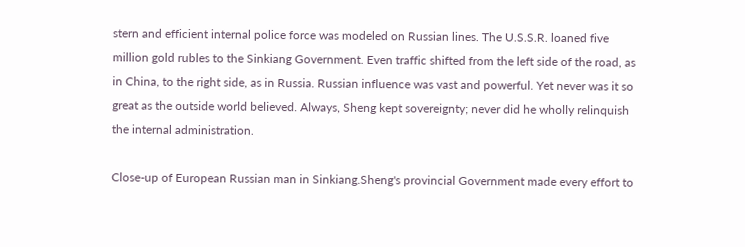stern and efficient internal police force was modeled on Russian lines. The U.S.S.R. loaned five million gold rubles to the Sinkiang Government. Even traffic shifted from the left side of the road, as in China, to the right side, as in Russia. Russian influence was vast and powerful. Yet never was it so great as the outside world believed. Always, Sheng kept sovereignty; never did he wholly relinquish the internal administration.

Close-up of European Russian man in Sinkiang.Sheng's provincial Government made every effort to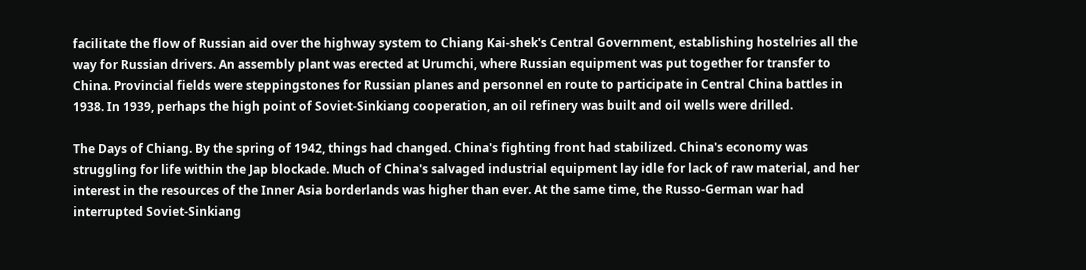facilitate the flow of Russian aid over the highway system to Chiang Kai-shek's Central Government, establishing hostelries all the way for Russian drivers. An assembly plant was erected at Urumchi, where Russian equipment was put together for transfer to China. Provincial fields were steppingstones for Russian planes and personnel en route to participate in Central China battles in 1938. In 1939, perhaps the high point of Soviet-Sinkiang cooperation, an oil refinery was built and oil wells were drilled.

The Days of Chiang. By the spring of 1942, things had changed. China's fighting front had stabilized. China's economy was struggling for life within the Jap blockade. Much of China's salvaged industrial equipment lay idle for lack of raw material, and her interest in the resources of the Inner Asia borderlands was higher than ever. At the same time, the Russo-German war had interrupted Soviet-Sinkiang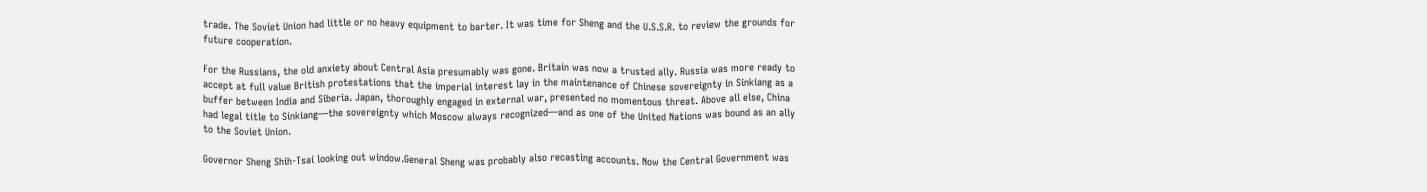trade. The Soviet Union had little or no heavy equipment to barter. It was time for Sheng and the U.S.S.R. to review the grounds for future cooperation.

For the Russians, the old anxiety about Central Asia presumably was gone. Britain was now a trusted ally. Russia was more ready to accept at full value British protestations that the imperial interest lay in the maintenance of Chinese sovereignty in Sinkiang as a buffer between India and Siberia. Japan, thoroughly engaged in external war, presented no momentous threat. Above all else, China had legal title to Sinkiang—the sovereignty which Moscow always recognized—and as one of the United Nations was bound as an ally to the Soviet Union.

Governor Sheng Shih-Tsai looking out window.General Sheng was probably also recasting accounts. Now the Central Government was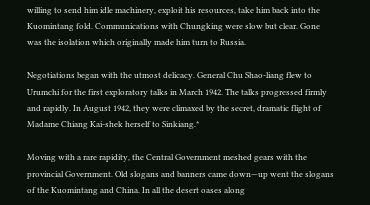willing to send him idle machinery, exploit his resources, take him back into the Kuomintang fold. Communications with Chungking were slow but clear. Gone was the isolation which originally made him turn to Russia.

Negotiations began with the utmost delicacy. General Chu Shao-liang flew to Urumchi for the first exploratory talks in March 1942. The talks progressed firmly and rapidly. In August 1942, they were climaxed by the secret, dramatic flight of Madame Chiang Kai-shek herself to Sinkiang.*

Moving with a rare rapidity, the Central Government meshed gears with the provincial Government. Old slogans and banners came down—up went the slogans of the Kuomintang and China. In all the desert oases along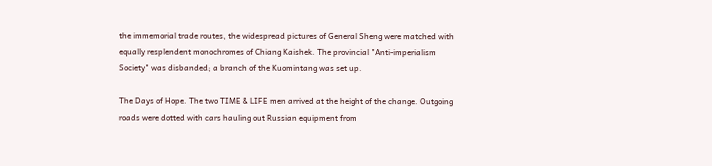the immemorial trade routes, the widespread pictures of General Sheng were matched with equally resplendent monochromes of Chiang Kaishek. The provincial "Anti-imperialism Society" was disbanded; a branch of the Kuomintang was set up.

The Days of Hope. The two TIME & LIFE men arrived at the height of the change. Outgoing roads were dotted with cars hauling out Russian equipment from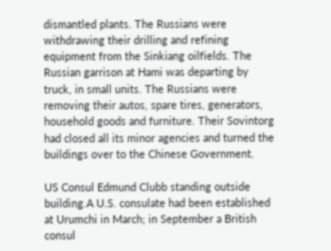dismantled plants. The Russians were withdrawing their drilling and refining equipment from the Sinkiang oilfields. The Russian garrison at Hami was departing by truck, in small units. The Russians were removing their autos, spare tires, generators, household goods and furniture. Their Sovintorg had closed all its minor agencies and turned the buildings over to the Chinese Government.

US Consul Edmund Clubb standing outside building.A U.S. consulate had been established at Urumchi in March; in September a British consul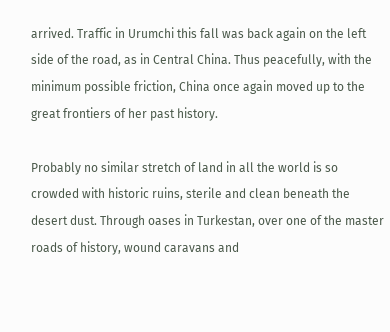arrived. Traffic in Urumchi this fall was back again on the left side of the road, as in Central China. Thus peacefully, with the minimum possible friction, China once again moved up to the great frontiers of her past history.

Probably no similar stretch of land in all the world is so crowded with historic ruins, sterile and clean beneath the desert dust. Through oases in Turkestan, over one of the master roads of history, wound caravans and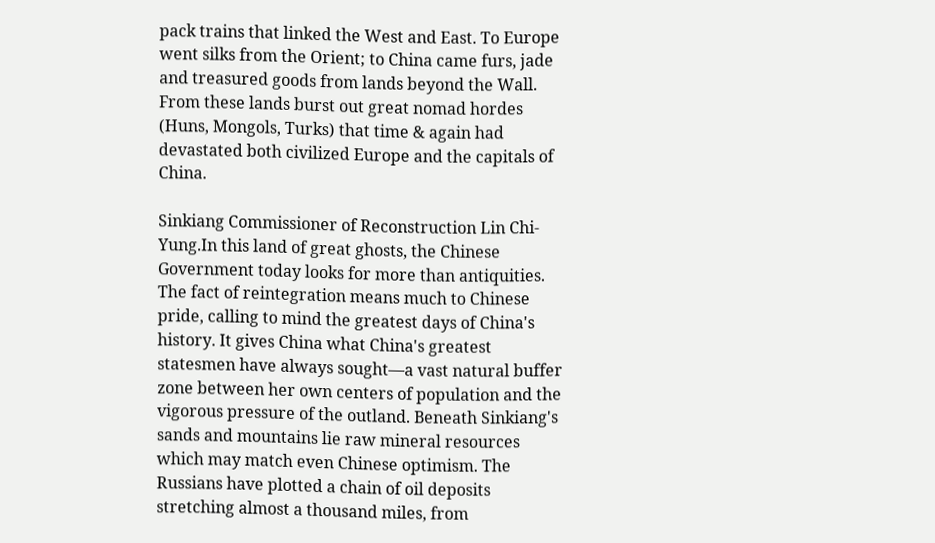pack trains that linked the West and East. To Europe went silks from the Orient; to China came furs, jade and treasured goods from lands beyond the Wall. From these lands burst out great nomad hordes (Huns, Mongols, Turks) that time & again had devastated both civilized Europe and the capitals of China.

Sinkiang Commissioner of Reconstruction Lin Chi-Yung.In this land of great ghosts, the Chinese Government today looks for more than antiquities. The fact of reintegration means much to Chinese pride, calling to mind the greatest days of China's history. It gives China what China's greatest statesmen have always sought—a vast natural buffer zone between her own centers of population and the vigorous pressure of the outland. Beneath Sinkiang's sands and mountains lie raw mineral resources which may match even Chinese optimism. The Russians have plotted a chain of oil deposits stretching almost a thousand miles, from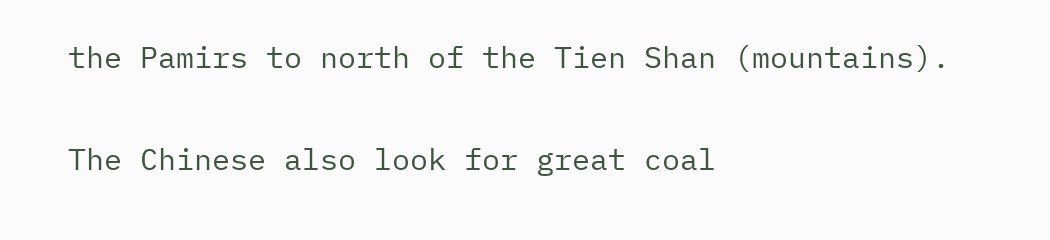the Pamirs to north of the Tien Shan (mountains).

The Chinese also look for great coal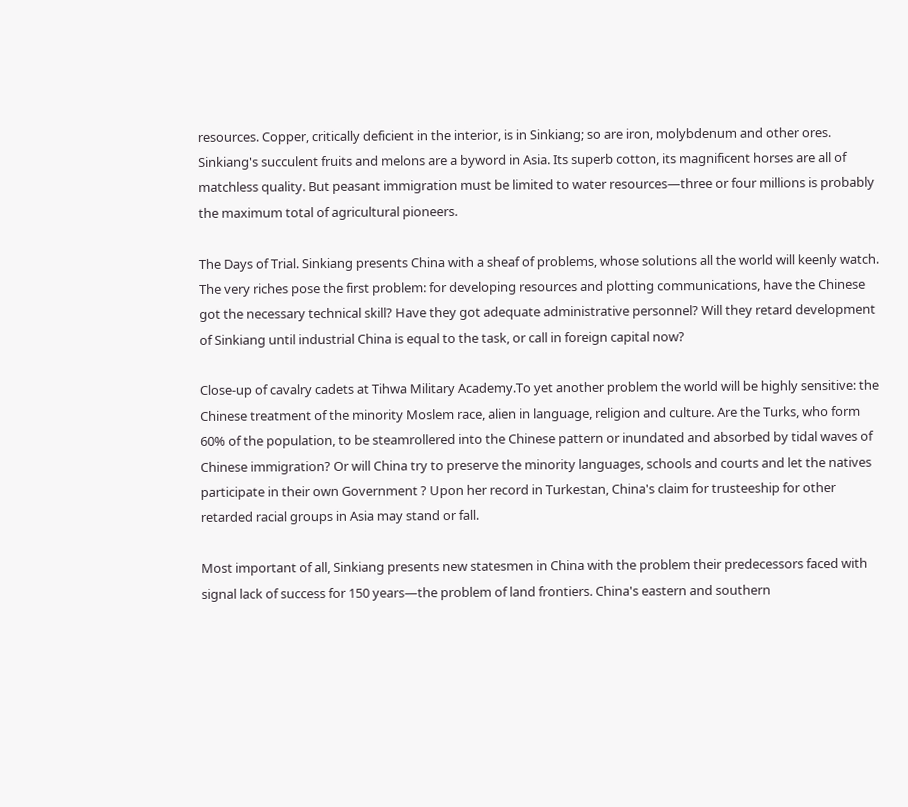resources. Copper, critically deficient in the interior, is in Sinkiang; so are iron, molybdenum and other ores. Sinkiang's succulent fruits and melons are a byword in Asia. Its superb cotton, its magnificent horses are all of matchless quality. But peasant immigration must be limited to water resources—three or four millions is probably the maximum total of agricultural pioneers.

The Days of Trial. Sinkiang presents China with a sheaf of problems, whose solutions all the world will keenly watch. The very riches pose the first problem: for developing resources and plotting communications, have the Chinese got the necessary technical skill? Have they got adequate administrative personnel? Will they retard development of Sinkiang until industrial China is equal to the task, or call in foreign capital now?

Close-up of cavalry cadets at Tihwa Military Academy.To yet another problem the world will be highly sensitive: the Chinese treatment of the minority Moslem race, alien in language, religion and culture. Are the Turks, who form 60% of the population, to be steamrollered into the Chinese pattern or inundated and absorbed by tidal waves of Chinese immigration? Or will China try to preserve the minority languages, schools and courts and let the natives participate in their own Government ? Upon her record in Turkestan, China's claim for trusteeship for other retarded racial groups in Asia may stand or fall.

Most important of all, Sinkiang presents new statesmen in China with the problem their predecessors faced with signal lack of success for 150 years—the problem of land frontiers. China's eastern and southern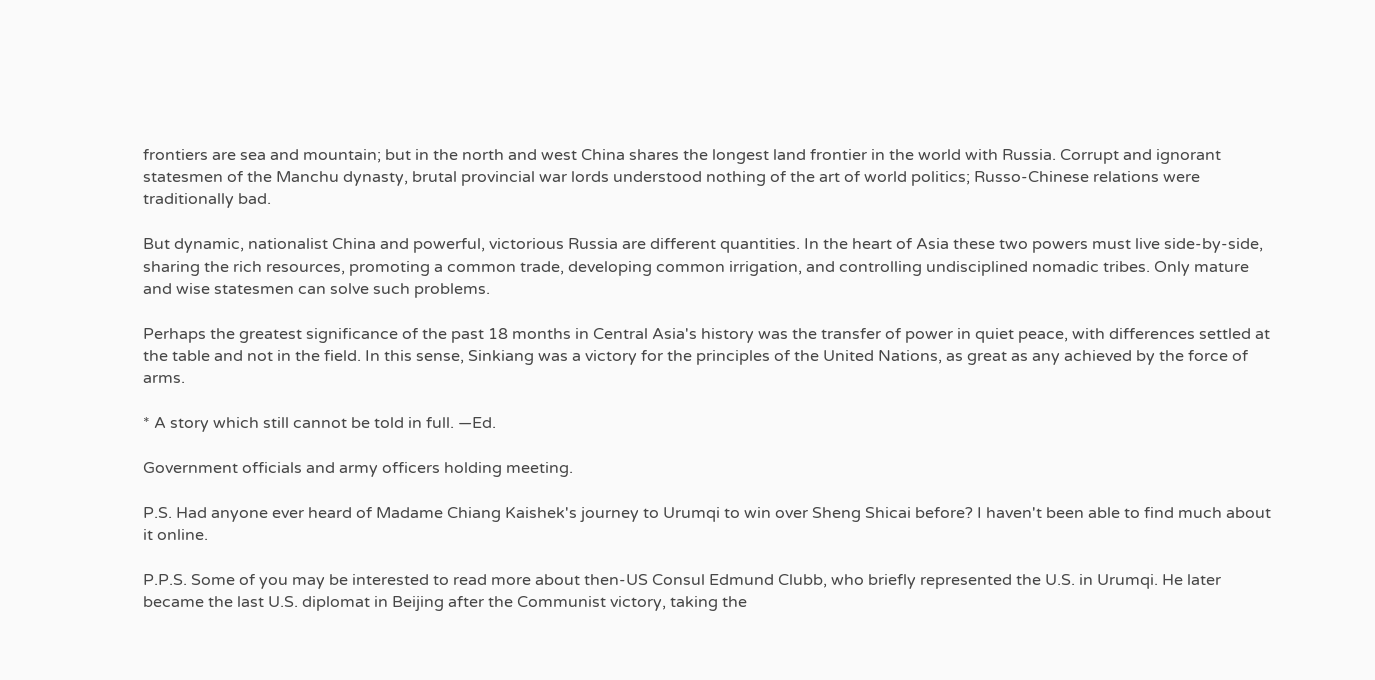frontiers are sea and mountain; but in the north and west China shares the longest land frontier in the world with Russia. Corrupt and ignorant statesmen of the Manchu dynasty, brutal provincial war lords understood nothing of the art of world politics; Russo-Chinese relations were traditionally bad.

But dynamic, nationalist China and powerful, victorious Russia are different quantities. In the heart of Asia these two powers must live side-by-side, sharing the rich resources, promoting a common trade, developing common irrigation, and controlling undisciplined nomadic tribes. Only mature and wise statesmen can solve such problems.

Perhaps the greatest significance of the past 18 months in Central Asia's history was the transfer of power in quiet peace, with differences settled at the table and not in the field. In this sense, Sinkiang was a victory for the principles of the United Nations, as great as any achieved by the force of arms.

* A story which still cannot be told in full. —Ed.

Government officials and army officers holding meeting.

P.S. Had anyone ever heard of Madame Chiang Kaishek's journey to Urumqi to win over Sheng Shicai before? I haven't been able to find much about it online.

P.P.S. Some of you may be interested to read more about then-US Consul Edmund Clubb, who briefly represented the U.S. in Urumqi. He later became the last U.S. diplomat in Beijing after the Communist victory, taking the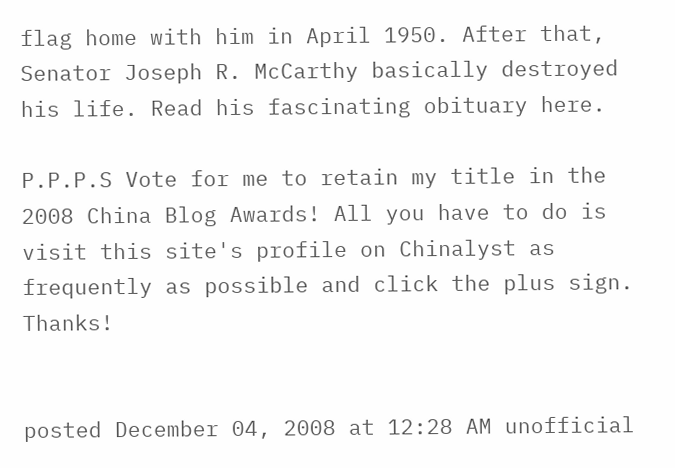flag home with him in April 1950. After that, Senator Joseph R. McCarthy basically destroyed his life. Read his fascinating obituary here.

P.P.P.S Vote for me to retain my title in the 2008 China Blog Awards! All you have to do is visit this site's profile on Chinalyst as frequently as possible and click the plus sign. Thanks!


posted December 04, 2008 at 12:28 AM unofficial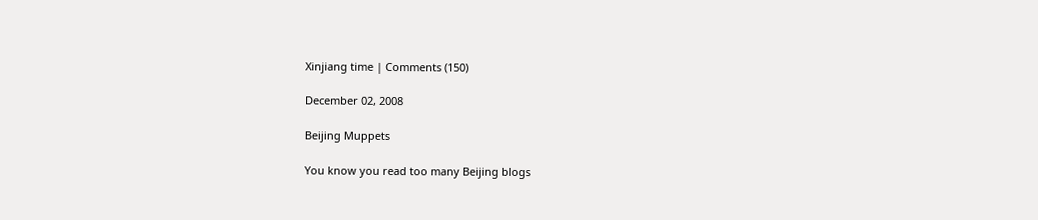Xinjiang time | Comments (150)

December 02, 2008

Beijing Muppets

You know you read too many Beijing blogs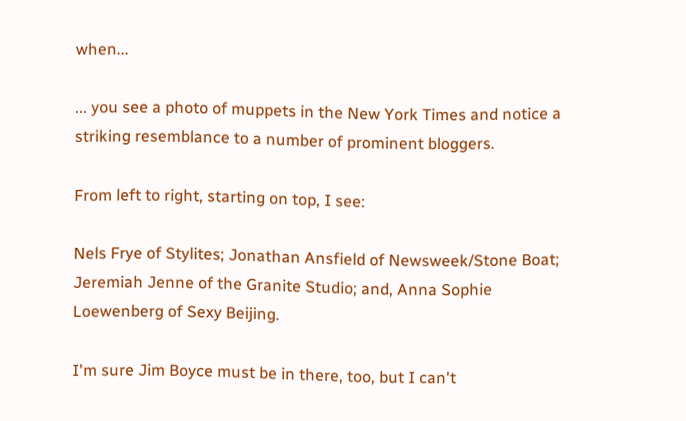when...

... you see a photo of muppets in the New York Times and notice a striking resemblance to a number of prominent bloggers.

From left to right, starting on top, I see:

Nels Frye of Stylites; Jonathan Ansfield of Newsweek/Stone Boat; Jeremiah Jenne of the Granite Studio; and, Anna Sophie Loewenberg of Sexy Beijing.

I'm sure Jim Boyce must be in there, too, but I can't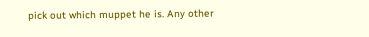pick out which muppet he is. Any other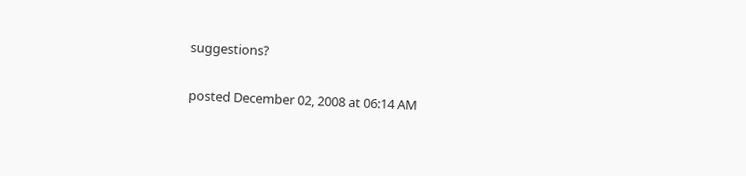suggestions?


posted December 02, 2008 at 06:14 AM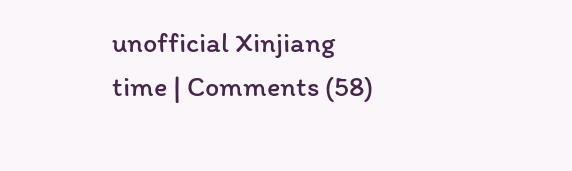unofficial Xinjiang time | Comments (58)